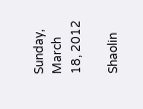Sunday, March 18, 2012

Shaolin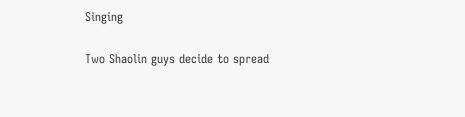Singing

Two Shaolin guys decide to spread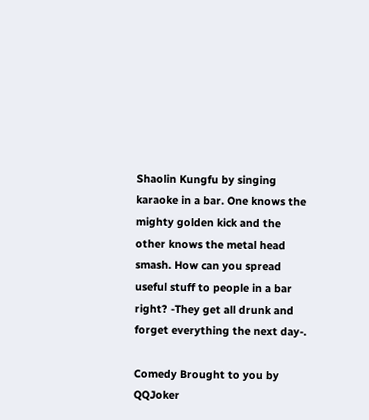Shaolin Kungfu by singing karaoke in a bar. One knows the mighty golden kick and the other knows the metal head smash. How can you spread useful stuff to people in a bar right? -They get all drunk and forget everything the next day-.

Comedy Brought to you by QQJoker